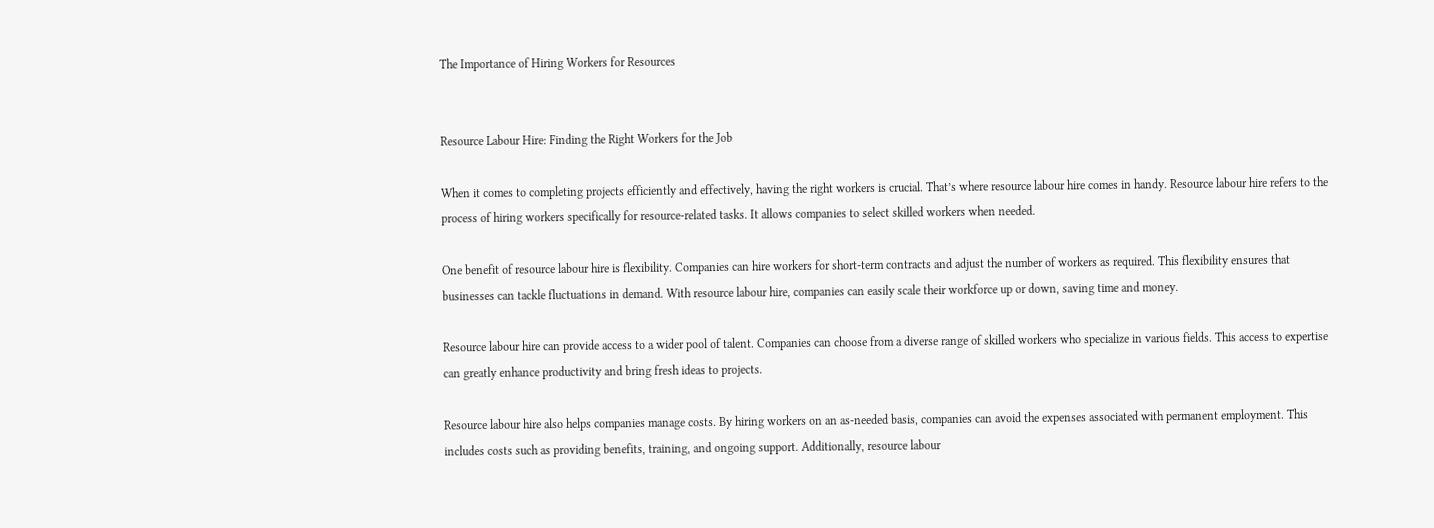The Importance of Hiring Workers for Resources


Resource Labour Hire: Finding the Right Workers for the Job

When it comes to completing projects efficiently and effectively, having the right workers is crucial. That’s where resource labour hire comes in handy. Resource labour hire refers to the process of hiring workers specifically for resource-related tasks. It allows companies to select skilled workers when needed.

One benefit of resource labour hire is flexibility. Companies can hire workers for short-term contracts and adjust the number of workers as required. This flexibility ensures that businesses can tackle fluctuations in demand. With resource labour hire, companies can easily scale their workforce up or down, saving time and money.

Resource labour hire can provide access to a wider pool of talent. Companies can choose from a diverse range of skilled workers who specialize in various fields. This access to expertise can greatly enhance productivity and bring fresh ideas to projects.

Resource labour hire also helps companies manage costs. By hiring workers on an as-needed basis, companies can avoid the expenses associated with permanent employment. This includes costs such as providing benefits, training, and ongoing support. Additionally, resource labour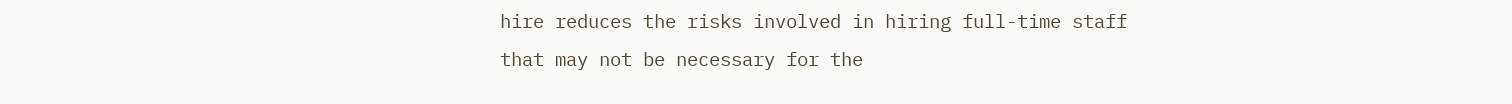hire reduces the risks involved in hiring full-time staff that may not be necessary for the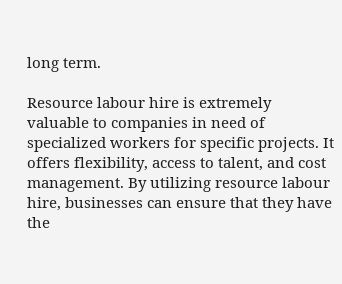long term.

Resource labour hire is extremely valuable to companies in need of specialized workers for specific projects. It offers flexibility, access to talent, and cost management. By utilizing resource labour hire, businesses can ensure that they have the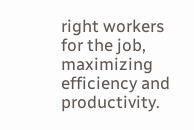right workers for the job, maximizing efficiency and productivity.